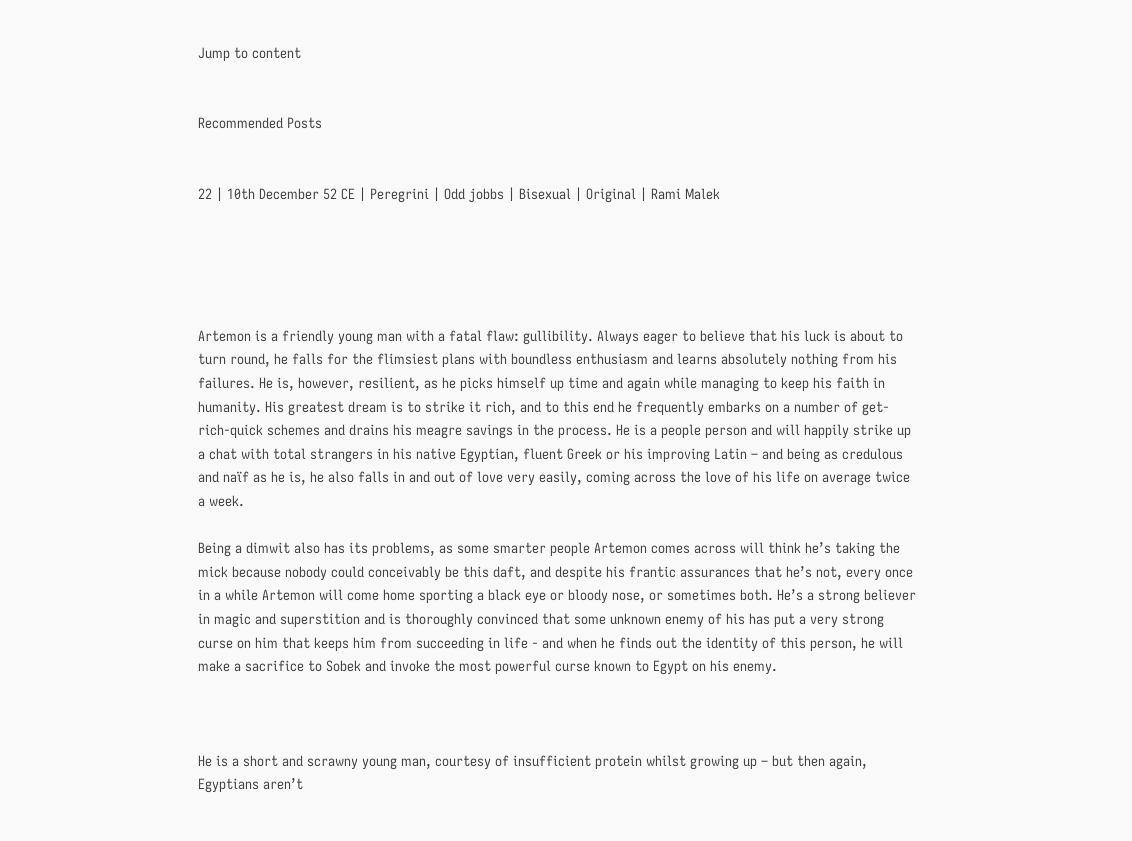Jump to content


Recommended Posts


22 | 10th December 52 CE | Peregrini | Odd jobbs | Bisexual | Original | Rami Malek





Artemon is a friendly young man with a fatal flaw: gullibility. Always eager to believe that his luck is about to turn round, he falls for the flimsiest plans with boundless enthusiasm and learns absolutely nothing from his failures. He is, however, resilient, as he picks himself up time and again while managing to keep his faith in humanity. His greatest dream is to strike it rich, and to this end he frequently embarks on a number of get-rich-quick schemes and drains his meagre savings in the process. He is a people person and will happily strike up a chat with total strangers in his native Egyptian, fluent Greek or his improving Latin – and being as credulous and naïf as he is, he also falls in and out of love very easily, coming across the love of his life on average twice a week.

Being a dimwit also has its problems, as some smarter people Artemon comes across will think he’s taking the mick because nobody could conceivably be this daft, and despite his frantic assurances that he’s not, every once in a while Artemon will come home sporting a black eye or bloody nose, or sometimes both. He’s a strong believer in magic and superstition and is thoroughly convinced that some unknown enemy of his has put a very strong curse on him that keeps him from succeeding in life - and when he finds out the identity of this person, he will make a sacrifice to Sobek and invoke the most powerful curse known to Egypt on his enemy.



He is a short and scrawny young man, courtesy of insufficient protein whilst growing up – but then again, Egyptians aren’t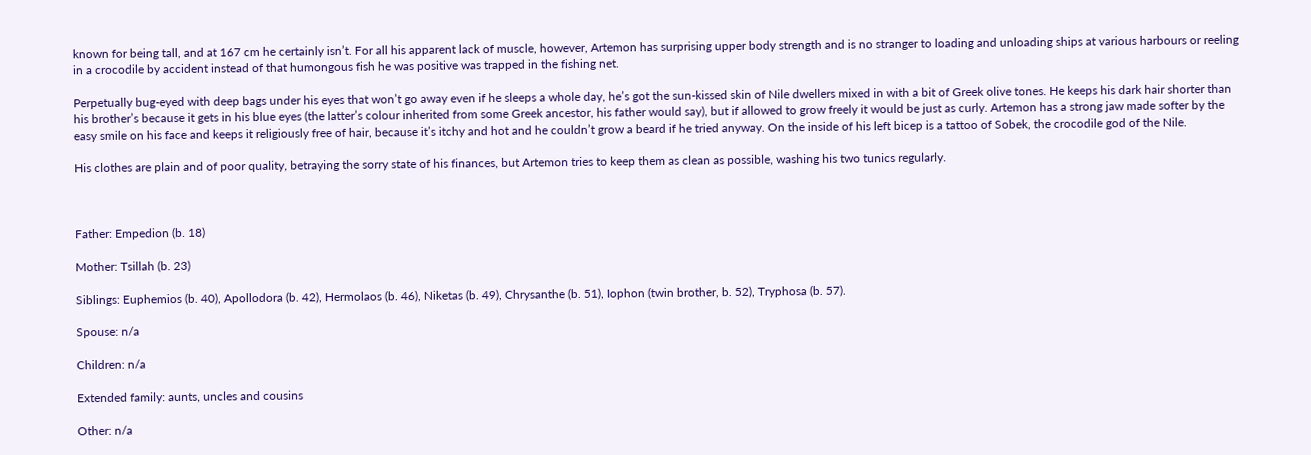known for being tall, and at 167 cm he certainly isn’t. For all his apparent lack of muscle, however, Artemon has surprising upper body strength and is no stranger to loading and unloading ships at various harbours or reeling in a crocodile by accident instead of that humongous fish he was positive was trapped in the fishing net.

Perpetually bug-eyed with deep bags under his eyes that won’t go away even if he sleeps a whole day, he’s got the sun-kissed skin of Nile dwellers mixed in with a bit of Greek olive tones. He keeps his dark hair shorter than his brother’s because it gets in his blue eyes (the latter’s colour inherited from some Greek ancestor, his father would say), but if allowed to grow freely it would be just as curly. Artemon has a strong jaw made softer by the easy smile on his face and keeps it religiously free of hair, because it’s itchy and hot and he couldn’t grow a beard if he tried anyway. On the inside of his left bicep is a tattoo of Sobek, the crocodile god of the Nile.

His clothes are plain and of poor quality, betraying the sorry state of his finances, but Artemon tries to keep them as clean as possible, washing his two tunics regularly.



Father: Empedion (b. 18)

Mother: Tsillah (b. 23)

Siblings: Euphemios (b. 40), Apollodora (b. 42), Hermolaos (b. 46), Niketas (b. 49), Chrysanthe (b. 51), Iophon (twin brother, b. 52), Tryphosa (b. 57).

Spouse: n/a

Children: n/a

Extended family: aunts, uncles and cousins

Other: n/a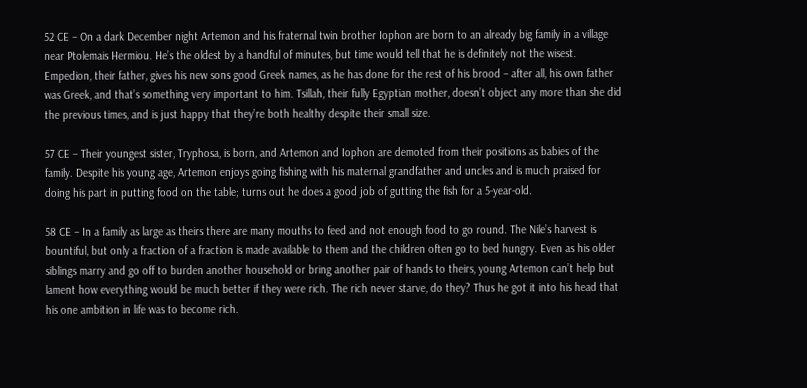52 CE – On a dark December night Artemon and his fraternal twin brother Iophon are born to an already big family in a village near Ptolemais Hermiou. He’s the oldest by a handful of minutes, but time would tell that he is definitely not the wisest. Empedion, their father, gives his new sons good Greek names, as he has done for the rest of his brood – after all, his own father was Greek, and that’s something very important to him. Tsillah, their fully Egyptian mother, doesn’t object any more than she did the previous times, and is just happy that they’re both healthy despite their small size.

57 CE – Their youngest sister, Tryphosa, is born, and Artemon and Iophon are demoted from their positions as babies of the family. Despite his young age, Artemon enjoys going fishing with his maternal grandfather and uncles and is much praised for doing his part in putting food on the table; turns out he does a good job of gutting the fish for a 5-year-old.

58 CE – In a family as large as theirs there are many mouths to feed and not enough food to go round. The Nile’s harvest is bountiful, but only a fraction of a fraction is made available to them and the children often go to bed hungry. Even as his older siblings marry and go off to burden another household or bring another pair of hands to theirs, young Artemon can’t help but lament how everything would be much better if they were rich. The rich never starve, do they? Thus he got it into his head that his one ambition in life was to become rich.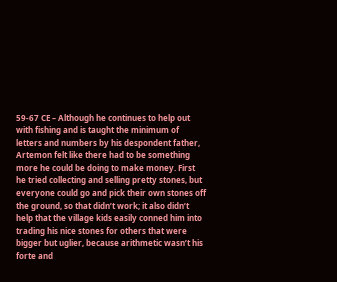59-67 CE – Although he continues to help out with fishing and is taught the minimum of letters and numbers by his despondent father, Artemon felt like there had to be something more he could be doing to make money. First he tried collecting and selling pretty stones, but everyone could go and pick their own stones off the ground, so that didn’t work; it also didn’t help that the village kids easily conned him into trading his nice stones for others that were bigger but uglier, because arithmetic wasn’t his forte and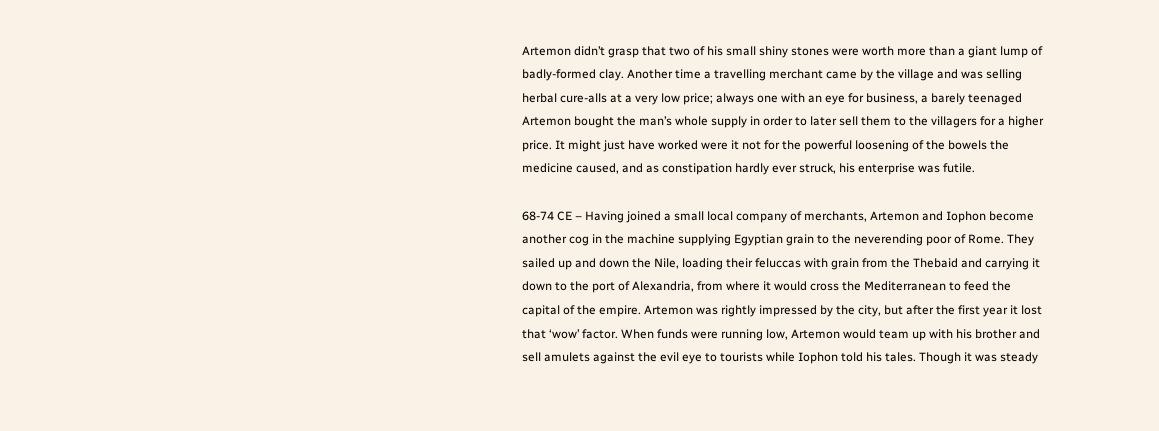Artemon didn’t grasp that two of his small shiny stones were worth more than a giant lump of badly-formed clay. Another time a travelling merchant came by the village and was selling herbal cure-alls at a very low price; always one with an eye for business, a barely teenaged Artemon bought the man’s whole supply in order to later sell them to the villagers for a higher price. It might just have worked were it not for the powerful loosening of the bowels the medicine caused, and as constipation hardly ever struck, his enterprise was futile.

68-74 CE – Having joined a small local company of merchants, Artemon and Iophon become another cog in the machine supplying Egyptian grain to the neverending poor of Rome. They sailed up and down the Nile, loading their feluccas with grain from the Thebaid and carrying it down to the port of Alexandria, from where it would cross the Mediterranean to feed the capital of the empire. Artemon was rightly impressed by the city, but after the first year it lost that ‘wow’ factor. When funds were running low, Artemon would team up with his brother and sell amulets against the evil eye to tourists while Iophon told his tales. Though it was steady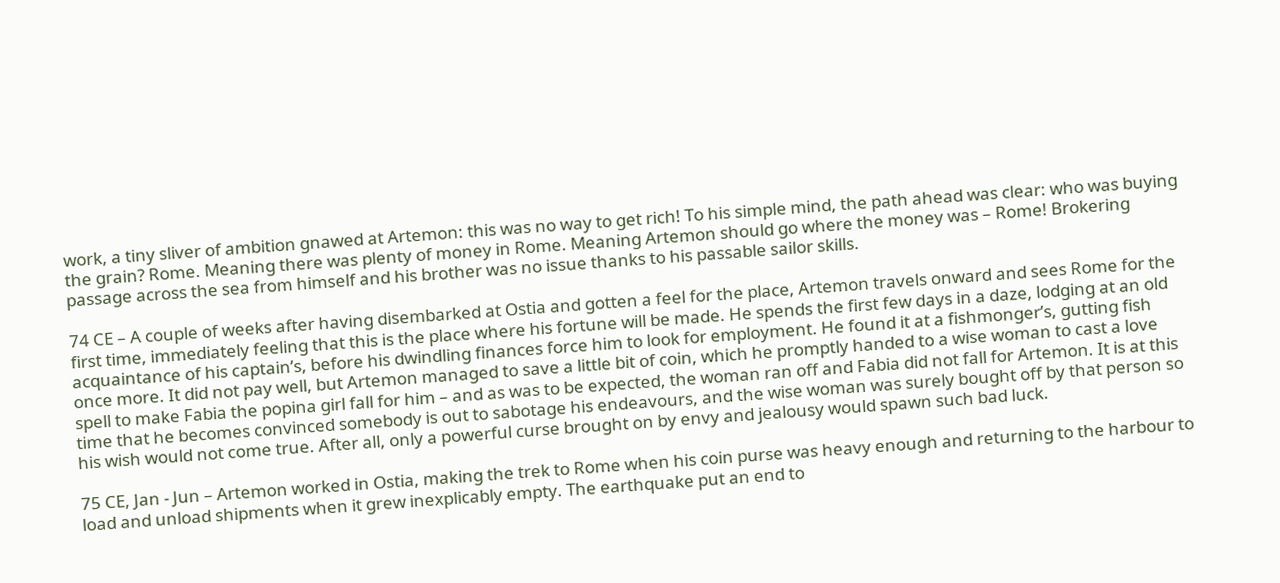work, a tiny sliver of ambition gnawed at Artemon: this was no way to get rich! To his simple mind, the path ahead was clear: who was buying the grain? Rome. Meaning there was plenty of money in Rome. Meaning Artemon should go where the money was – Rome! Brokering passage across the sea from himself and his brother was no issue thanks to his passable sailor skills.

74 CE – A couple of weeks after having disembarked at Ostia and gotten a feel for the place, Artemon travels onward and sees Rome for the first time, immediately feeling that this is the place where his fortune will be made. He spends the first few days in a daze, lodging at an old acquaintance of his captain’s, before his dwindling finances force him to look for employment. He found it at a fishmonger’s, gutting fish once more. It did not pay well, but Artemon managed to save a little bit of coin, which he promptly handed to a wise woman to cast a love spell to make Fabia the popina girl fall for him – and as was to be expected, the woman ran off and Fabia did not fall for Artemon. It is at this time that he becomes convinced somebody is out to sabotage his endeavours, and the wise woman was surely bought off by that person so his wish would not come true. After all, only a powerful curse brought on by envy and jealousy would spawn such bad luck.

75 CE, Jan - Jun – Artemon worked in Ostia, making the trek to Rome when his coin purse was heavy enough and returning to the harbour to load and unload shipments when it grew inexplicably empty. The earthquake put an end to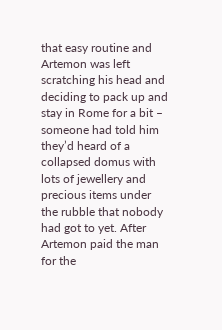that easy routine and Artemon was left scratching his head and deciding to pack up and stay in Rome for a bit – someone had told him they’d heard of a collapsed domus with lots of jewellery and precious items under the rubble that nobody had got to yet. After Artemon paid the man for the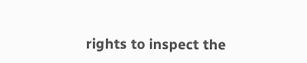rights to inspect the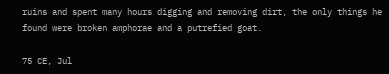ruins and spent many hours digging and removing dirt, the only things he found were broken amphorae and a putrefied goat.

75 CE, Jul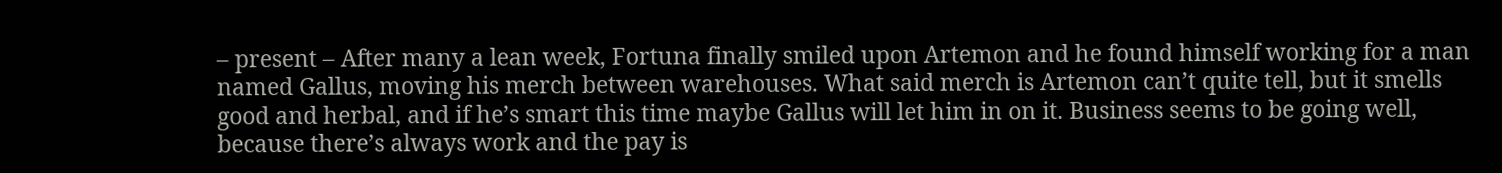– present – After many a lean week, Fortuna finally smiled upon Artemon and he found himself working for a man named Gallus, moving his merch between warehouses. What said merch is Artemon can’t quite tell, but it smells good and herbal, and if he’s smart this time maybe Gallus will let him in on it. Business seems to be going well, because there’s always work and the pay is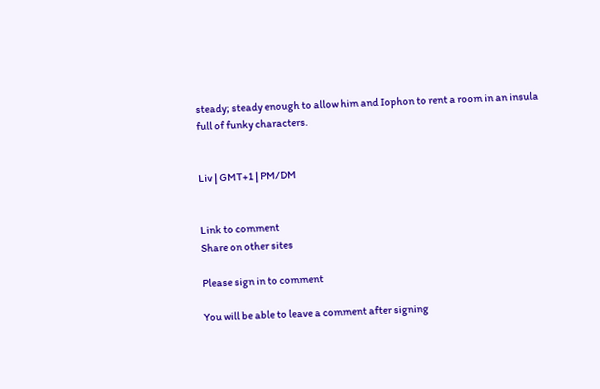steady; steady enough to allow him and Iophon to rent a room in an insula full of funky characters.


Liv | GMT+1 | PM/DM


Link to comment
Share on other sites

Please sign in to comment

You will be able to leave a comment after signing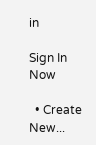in

Sign In Now

  • Create New...